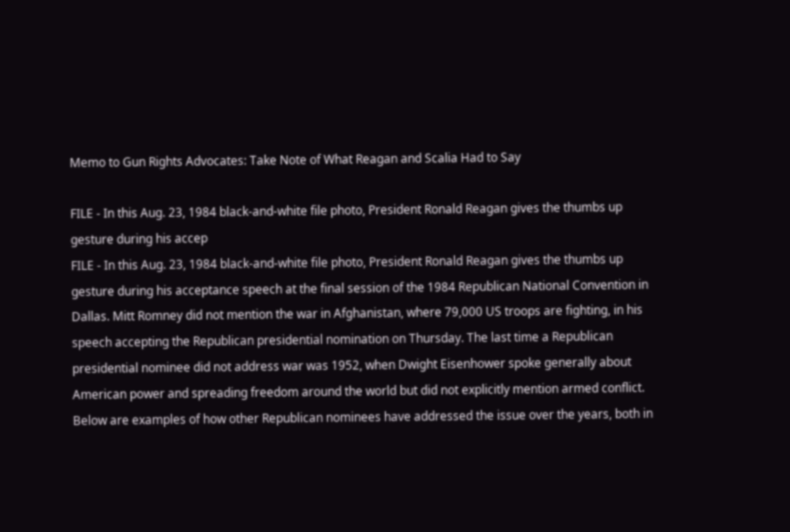Memo to Gun Rights Advocates: Take Note of What Reagan and Scalia Had to Say

FILE - In this Aug. 23, 1984 black-and-white file photo, President Ronald Reagan gives the thumbs up gesture during his accep
FILE - In this Aug. 23, 1984 black-and-white file photo, President Ronald Reagan gives the thumbs up gesture during his acceptance speech at the final session of the 1984 Republican National Convention in Dallas. Mitt Romney did not mention the war in Afghanistan, where 79,000 US troops are fighting, in his speech accepting the Republican presidential nomination on Thursday. The last time a Republican presidential nominee did not address war was 1952, when Dwight Eisenhower spoke generally about American power and spreading freedom around the world but did not explicitly mention armed conflict. Below are examples of how other Republican nominees have addressed the issue over the years, both in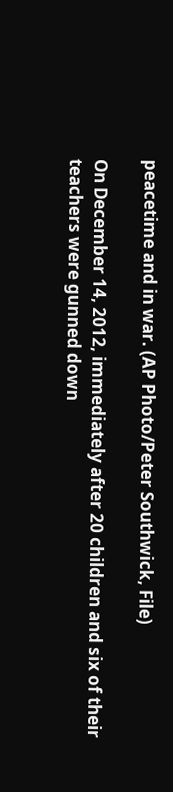peacetime and in war. (AP Photo/Peter Southwick, File)

On December 14, 2012, immediately after 20 children and six of their teachers were gunned down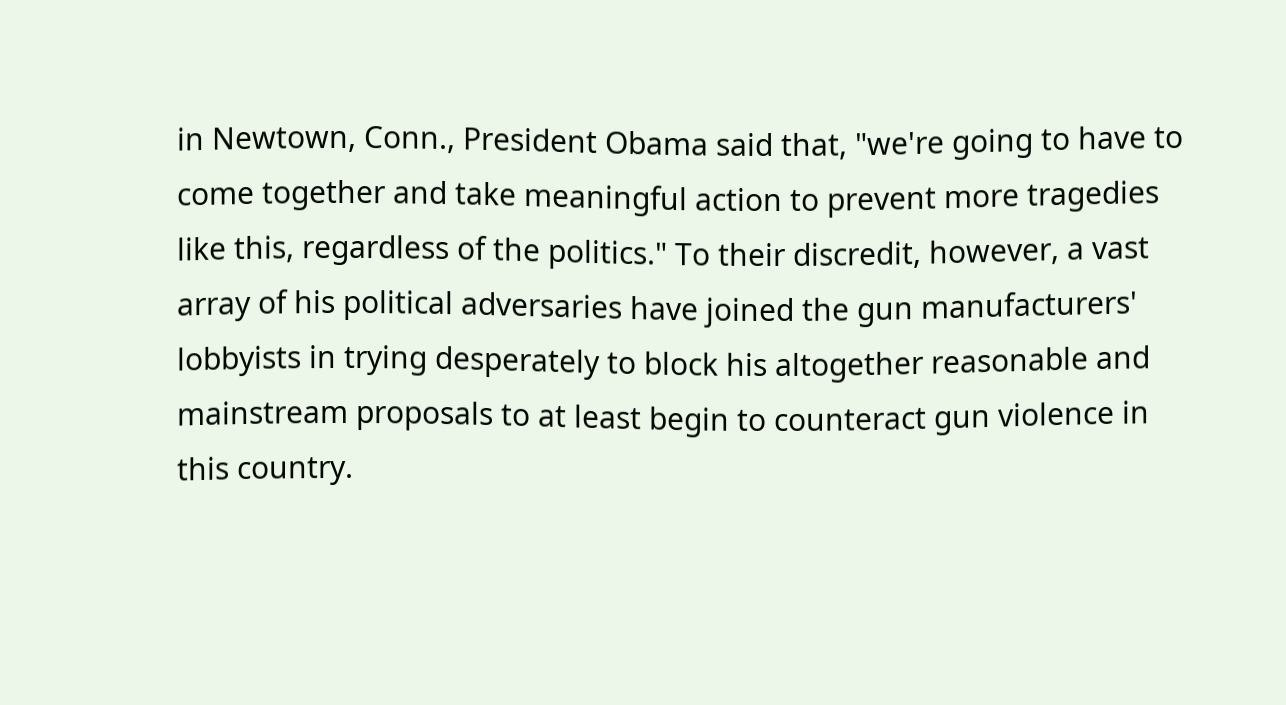in Newtown, Conn., President Obama said that, "we're going to have to come together and take meaningful action to prevent more tragedies like this, regardless of the politics." To their discredit, however, a vast array of his political adversaries have joined the gun manufacturers' lobbyists in trying desperately to block his altogether reasonable and mainstream proposals to at least begin to counteract gun violence in this country.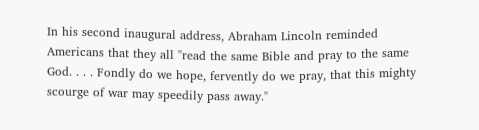In his second inaugural address, Abraham Lincoln reminded Americans that they all "read the same Bible and pray to the same God. . . . Fondly do we hope, fervently do we pray, that this mighty scourge of war may speedily pass away."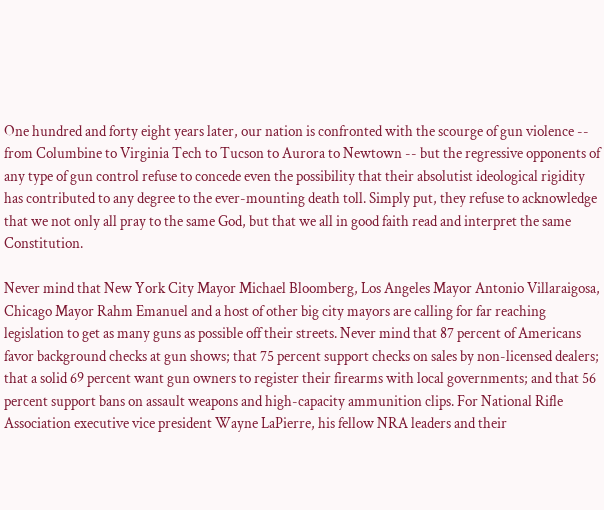One hundred and forty eight years later, our nation is confronted with the scourge of gun violence -- from Columbine to Virginia Tech to Tucson to Aurora to Newtown -- but the regressive opponents of any type of gun control refuse to concede even the possibility that their absolutist ideological rigidity has contributed to any degree to the ever-mounting death toll. Simply put, they refuse to acknowledge that we not only all pray to the same God, but that we all in good faith read and interpret the same Constitution.

Never mind that New York City Mayor Michael Bloomberg, Los Angeles Mayor Antonio Villaraigosa, Chicago Mayor Rahm Emanuel and a host of other big city mayors are calling for far reaching legislation to get as many guns as possible off their streets. Never mind that 87 percent of Americans favor background checks at gun shows; that 75 percent support checks on sales by non-licensed dealers; that a solid 69 percent want gun owners to register their firearms with local governments; and that 56 percent support bans on assault weapons and high-capacity ammunition clips. For National Rifle Association executive vice president Wayne LaPierre, his fellow NRA leaders and their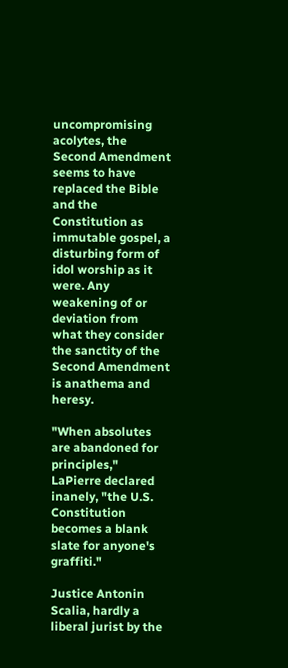uncompromising acolytes, the Second Amendment seems to have replaced the Bible and the Constitution as immutable gospel, a disturbing form of idol worship as it were. Any weakening of or deviation from what they consider the sanctity of the Second Amendment is anathema and heresy.

"When absolutes are abandoned for principles," LaPierre declared inanely, "the U.S. Constitution becomes a blank slate for anyone's graffiti."

Justice Antonin Scalia, hardly a liberal jurist by the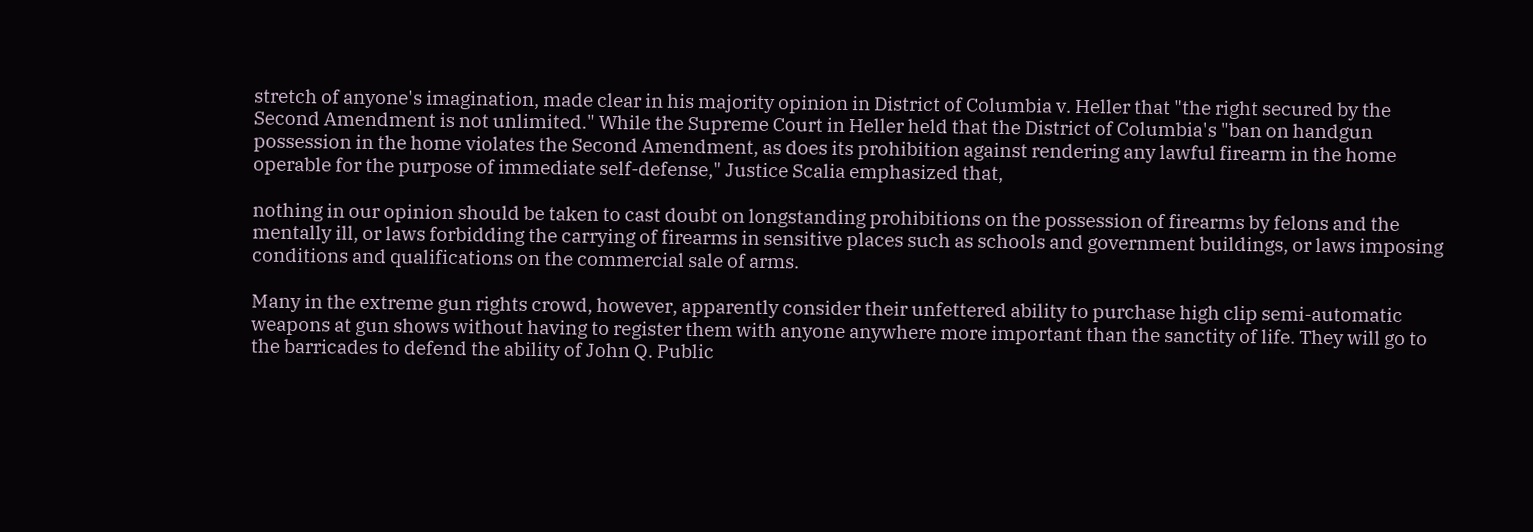stretch of anyone's imagination, made clear in his majority opinion in District of Columbia v. Heller that "the right secured by the Second Amendment is not unlimited." While the Supreme Court in Heller held that the District of Columbia's "ban on handgun possession in the home violates the Second Amendment, as does its prohibition against rendering any lawful firearm in the home operable for the purpose of immediate self-defense," Justice Scalia emphasized that,

nothing in our opinion should be taken to cast doubt on longstanding prohibitions on the possession of firearms by felons and the mentally ill, or laws forbidding the carrying of firearms in sensitive places such as schools and government buildings, or laws imposing conditions and qualifications on the commercial sale of arms.

Many in the extreme gun rights crowd, however, apparently consider their unfettered ability to purchase high clip semi-automatic weapons at gun shows without having to register them with anyone anywhere more important than the sanctity of life. They will go to the barricades to defend the ability of John Q. Public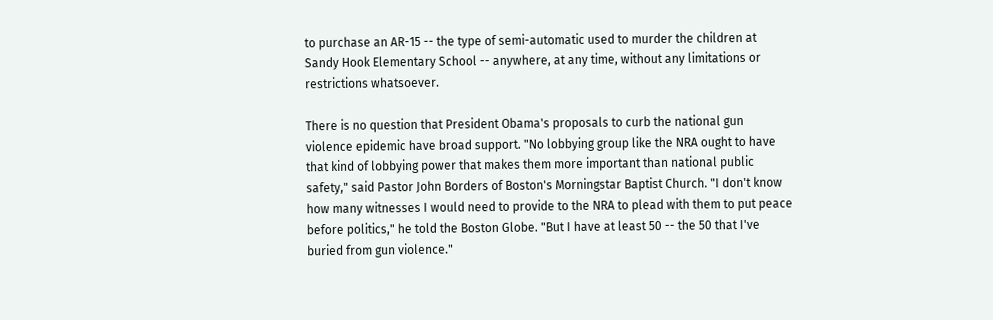to purchase an AR-15 -- the type of semi-automatic used to murder the children at Sandy Hook Elementary School -- anywhere, at any time, without any limitations or restrictions whatsoever.

There is no question that President Obama's proposals to curb the national gun violence epidemic have broad support. "No lobbying group like the NRA ought to have that kind of lobbying power that makes them more important than national public safety," said Pastor John Borders of Boston's Morningstar Baptist Church. "I don't know how many witnesses I would need to provide to the NRA to plead with them to put peace before politics," he told the Boston Globe. "But I have at least 50 -- the 50 that I've buried from gun violence."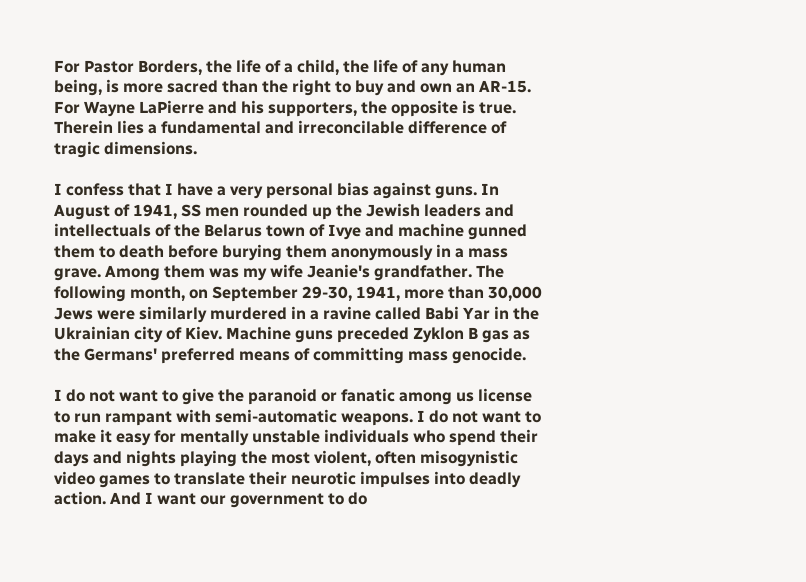For Pastor Borders, the life of a child, the life of any human being, is more sacred than the right to buy and own an AR-15. For Wayne LaPierre and his supporters, the opposite is true. Therein lies a fundamental and irreconcilable difference of tragic dimensions.

I confess that I have a very personal bias against guns. In August of 1941, SS men rounded up the Jewish leaders and intellectuals of the Belarus town of Ivye and machine gunned them to death before burying them anonymously in a mass grave. Among them was my wife Jeanie's grandfather. The following month, on September 29-30, 1941, more than 30,000 Jews were similarly murdered in a ravine called Babi Yar in the Ukrainian city of Kiev. Machine guns preceded Zyklon B gas as the Germans' preferred means of committing mass genocide.

I do not want to give the paranoid or fanatic among us license to run rampant with semi-automatic weapons. I do not want to make it easy for mentally unstable individuals who spend their days and nights playing the most violent, often misogynistic video games to translate their neurotic impulses into deadly action. And I want our government to do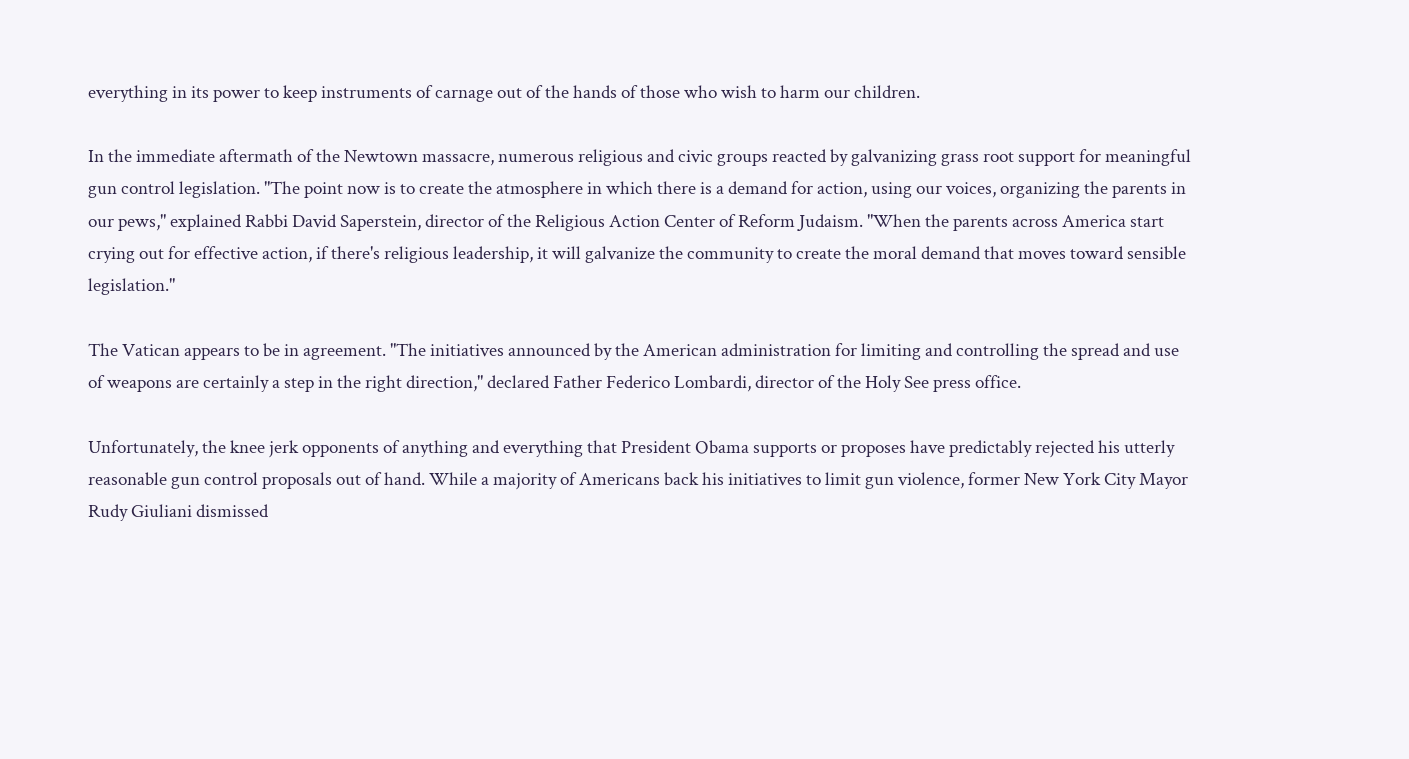everything in its power to keep instruments of carnage out of the hands of those who wish to harm our children.

In the immediate aftermath of the Newtown massacre, numerous religious and civic groups reacted by galvanizing grass root support for meaningful gun control legislation. "The point now is to create the atmosphere in which there is a demand for action, using our voices, organizing the parents in our pews," explained Rabbi David Saperstein, director of the Religious Action Center of Reform Judaism. "When the parents across America start crying out for effective action, if there's religious leadership, it will galvanize the community to create the moral demand that moves toward sensible legislation."

The Vatican appears to be in agreement. "The initiatives announced by the American administration for limiting and controlling the spread and use of weapons are certainly a step in the right direction," declared Father Federico Lombardi, director of the Holy See press office.

Unfortunately, the knee jerk opponents of anything and everything that President Obama supports or proposes have predictably rejected his utterly reasonable gun control proposals out of hand. While a majority of Americans back his initiatives to limit gun violence, former New York City Mayor Rudy Giuliani dismissed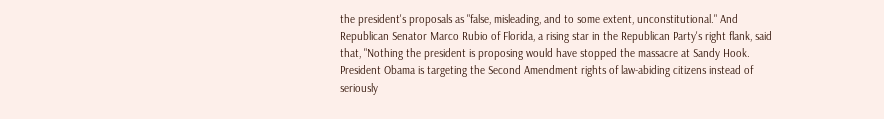the president's proposals as "false, misleading, and to some extent, unconstitutional." And Republican Senator Marco Rubio of Florida, a rising star in the Republican Party's right flank, said that, "Nothing the president is proposing would have stopped the massacre at Sandy Hook. President Obama is targeting the Second Amendment rights of law-abiding citizens instead of seriously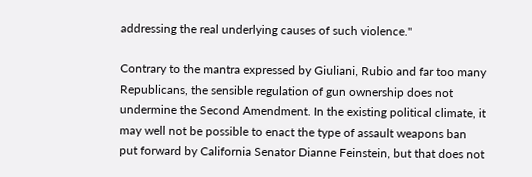addressing the real underlying causes of such violence."

Contrary to the mantra expressed by Giuliani, Rubio and far too many Republicans, the sensible regulation of gun ownership does not undermine the Second Amendment. In the existing political climate, it may well not be possible to enact the type of assault weapons ban put forward by California Senator Dianne Feinstein, but that does not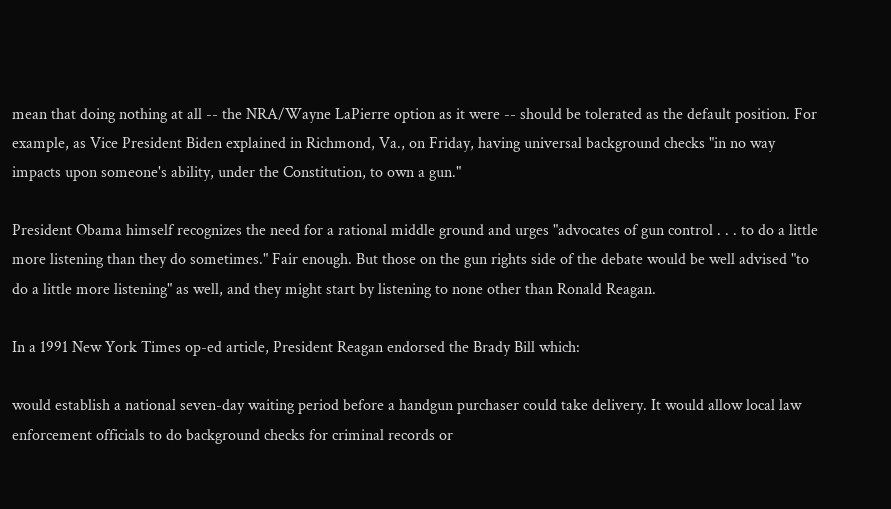mean that doing nothing at all -- the NRA/Wayne LaPierre option as it were -- should be tolerated as the default position. For example, as Vice President Biden explained in Richmond, Va., on Friday, having universal background checks "in no way impacts upon someone's ability, under the Constitution, to own a gun."

President Obama himself recognizes the need for a rational middle ground and urges "advocates of gun control . . . to do a little more listening than they do sometimes." Fair enough. But those on the gun rights side of the debate would be well advised "to do a little more listening" as well, and they might start by listening to none other than Ronald Reagan.

In a 1991 New York Times op-ed article, President Reagan endorsed the Brady Bill which:

would establish a national seven-day waiting period before a handgun purchaser could take delivery. It would allow local law enforcement officials to do background checks for criminal records or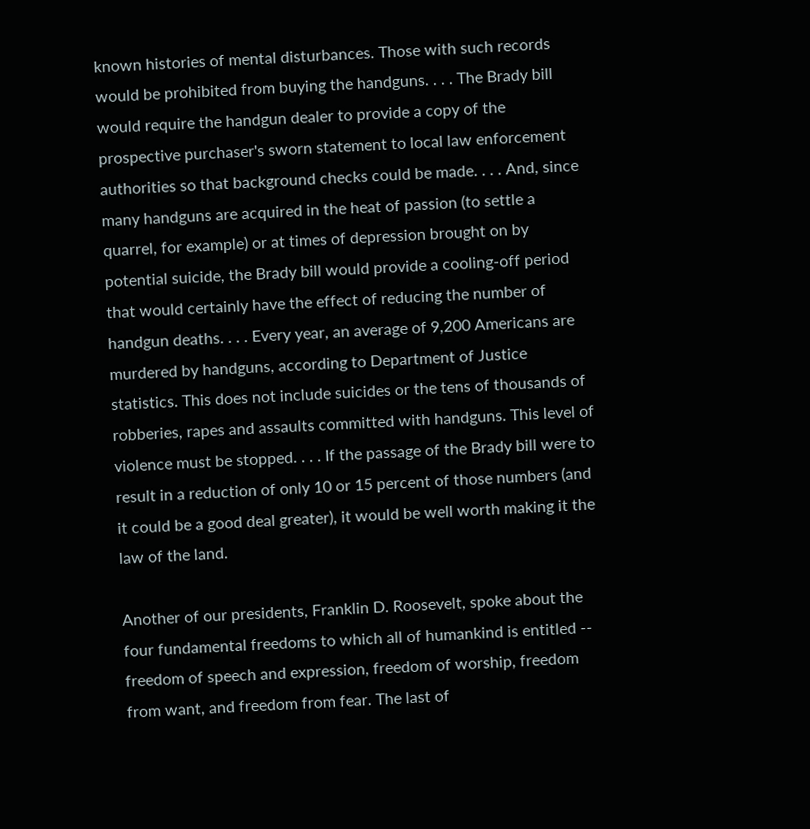known histories of mental disturbances. Those with such records would be prohibited from buying the handguns. . . . The Brady bill would require the handgun dealer to provide a copy of the prospective purchaser's sworn statement to local law enforcement authorities so that background checks could be made. . . . And, since many handguns are acquired in the heat of passion (to settle a quarrel, for example) or at times of depression brought on by potential suicide, the Brady bill would provide a cooling-off period that would certainly have the effect of reducing the number of handgun deaths. . . . Every year, an average of 9,200 Americans are murdered by handguns, according to Department of Justice statistics. This does not include suicides or the tens of thousands of robberies, rapes and assaults committed with handguns. This level of violence must be stopped. . . . If the passage of the Brady bill were to result in a reduction of only 10 or 15 percent of those numbers (and it could be a good deal greater), it would be well worth making it the law of the land.

Another of our presidents, Franklin D. Roosevelt, spoke about the four fundamental freedoms to which all of humankind is entitled -- freedom of speech and expression, freedom of worship, freedom from want, and freedom from fear. The last of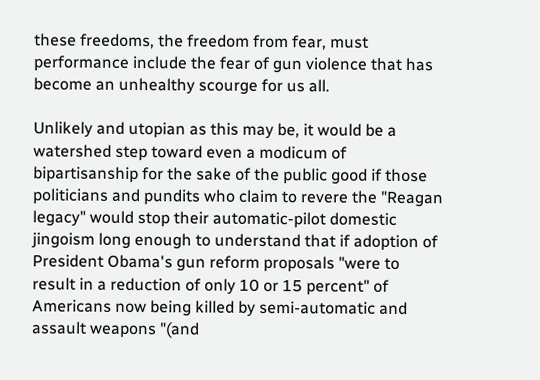these freedoms, the freedom from fear, must performance include the fear of gun violence that has become an unhealthy scourge for us all.

Unlikely and utopian as this may be, it would be a watershed step toward even a modicum of bipartisanship for the sake of the public good if those politicians and pundits who claim to revere the "Reagan legacy" would stop their automatic-pilot domestic jingoism long enough to understand that if adoption of President Obama's gun reform proposals "were to result in a reduction of only 10 or 15 percent" of Americans now being killed by semi-automatic and assault weapons "(and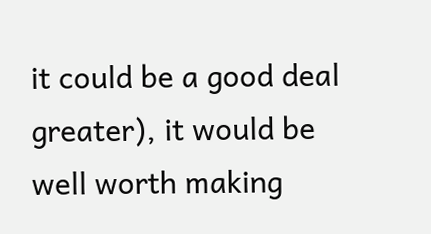it could be a good deal greater), it would be well worth making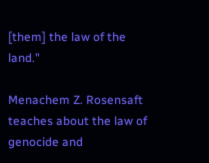[them] the law of the land."

Menachem Z. Rosensaft teaches about the law of genocide and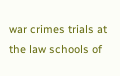war crimes trials at the law schools of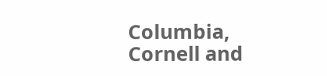Columbia, Cornell and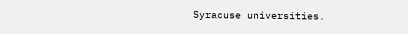Syracuse universities.